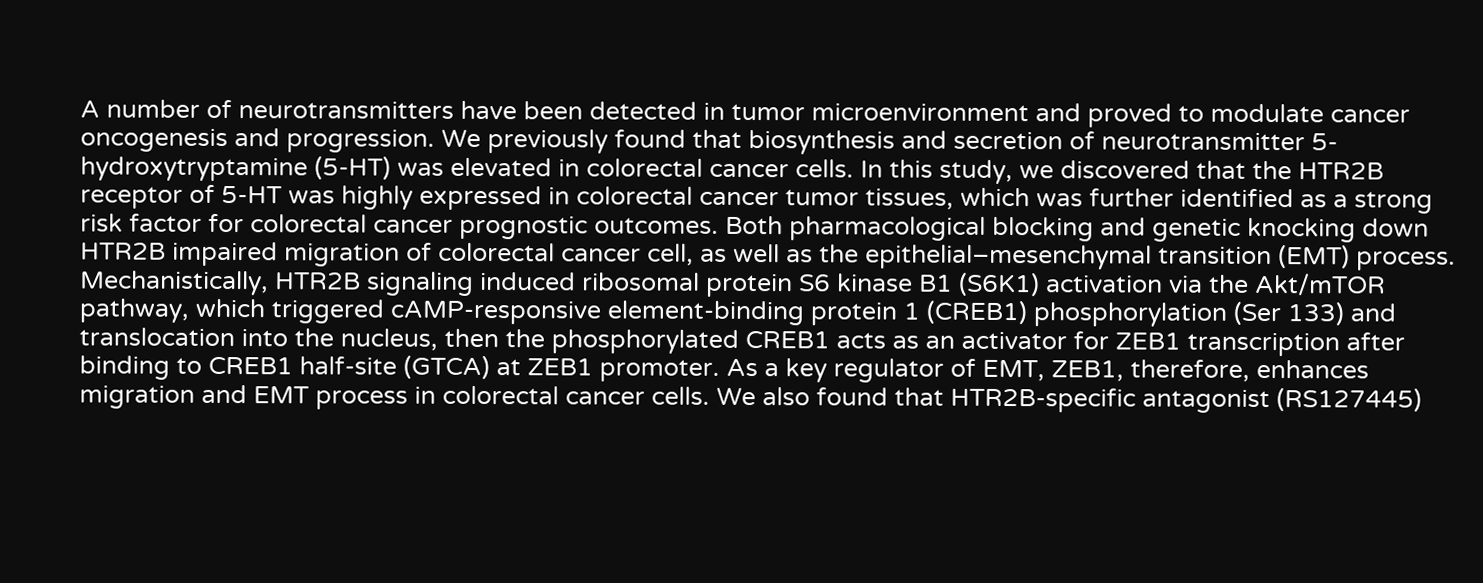A number of neurotransmitters have been detected in tumor microenvironment and proved to modulate cancer oncogenesis and progression. We previously found that biosynthesis and secretion of neurotransmitter 5-hydroxytryptamine (5-HT) was elevated in colorectal cancer cells. In this study, we discovered that the HTR2B receptor of 5-HT was highly expressed in colorectal cancer tumor tissues, which was further identified as a strong risk factor for colorectal cancer prognostic outcomes. Both pharmacological blocking and genetic knocking down HTR2B impaired migration of colorectal cancer cell, as well as the epithelial–mesenchymal transition (EMT) process. Mechanistically, HTR2B signaling induced ribosomal protein S6 kinase B1 (S6K1) activation via the Akt/mTOR pathway, which triggered cAMP-responsive element-binding protein 1 (CREB1) phosphorylation (Ser 133) and translocation into the nucleus, then the phosphorylated CREB1 acts as an activator for ZEB1 transcription after binding to CREB1 half-site (GTCA) at ZEB1 promoter. As a key regulator of EMT, ZEB1, therefore, enhances migration and EMT process in colorectal cancer cells. We also found that HTR2B-specific antagonist (RS127445)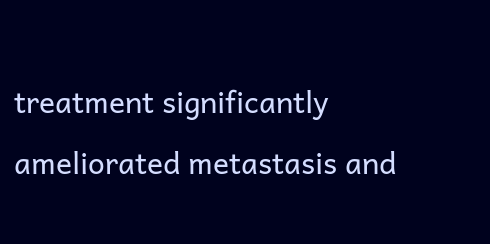treatment significantly ameliorated metastasis and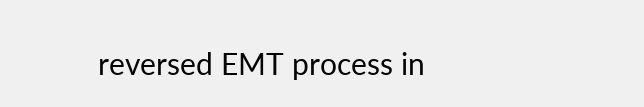reversed EMT process in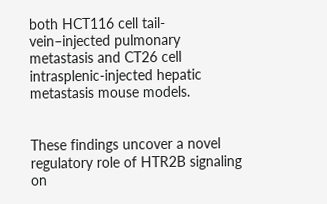both HCT116 cell tail-vein–injected pulmonary metastasis and CT26 cell intrasplenic-injected hepatic metastasis mouse models.


These findings uncover a novel regulatory role of HTR2B signaling on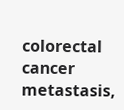colorectal cancer metastasis,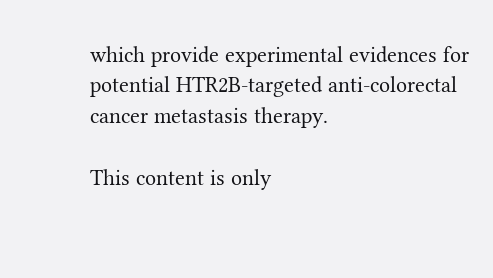which provide experimental evidences for potential HTR2B-targeted anti-colorectal cancer metastasis therapy.

This content is only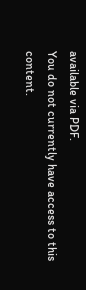available via PDF.
You do not currently have access to this content.